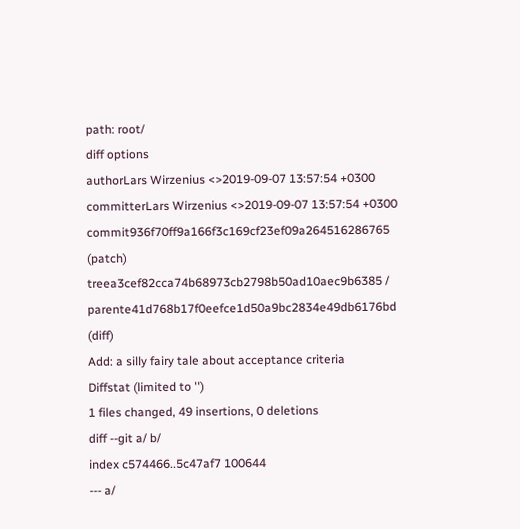path: root/
diff options
authorLars Wirzenius <>2019-09-07 13:57:54 +0300
committerLars Wirzenius <>2019-09-07 13:57:54 +0300
commit936f70ff9a166f3c169cf23ef09a264516286765 (patch)
treea3cef82cca74b68973cb2798b50ad10aec9b6385 /
parente41d768b17f0eefce1d50a9bc2834e49db6176bd (diff)
Add: a silly fairy tale about acceptance criteria
Diffstat (limited to '')
1 files changed, 49 insertions, 0 deletions
diff --git a/ b/
index c574466..5c47af7 100644
--- a/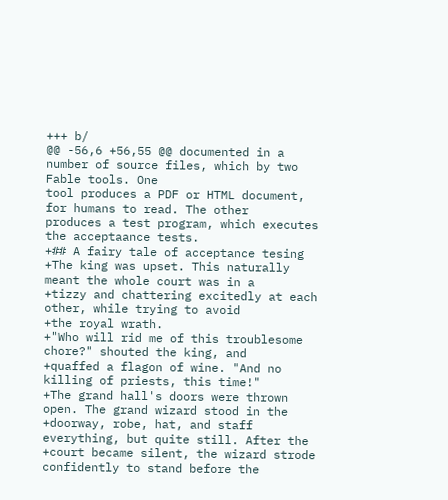+++ b/
@@ -56,6 +56,55 @@ documented in a number of source files, which by two Fable tools. One
tool produces a PDF or HTML document, for humans to read. The other
produces a test program, which executes the acceptaance tests.
+## A fairy tale of acceptance tesing
+The king was upset. This naturally meant the whole court was in a
+tizzy and chattering excitedly at each other, while trying to avoid
+the royal wrath.
+"Who will rid me of this troublesome chore?" shouted the king, and
+quaffed a flagon of wine. "And no killing of priests, this time!"
+The grand hall's doors were thrown open. The grand wizard stood in the
+doorway, robe, hat, and staff everything, but quite still. After the
+court became silent, the wizard strode confidently to stand before the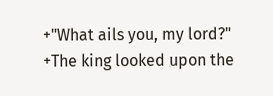+"What ails you, my lord?"
+The king looked upon the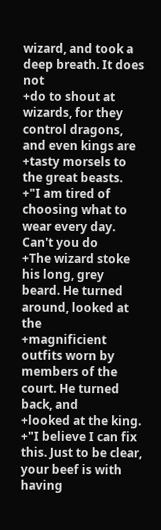wizard, and took a deep breath. It does not
+do to shout at wizards, for they control dragons, and even kings are
+tasty morsels to the great beasts.
+"I am tired of choosing what to wear every day. Can't you do
+The wizard stoke his long, grey beard. He turned around, looked at the
+magnificient outfits worn by members of the court. He turned back, and
+looked at the king.
+"I believe I can fix this. Just to be clear, your beef is with having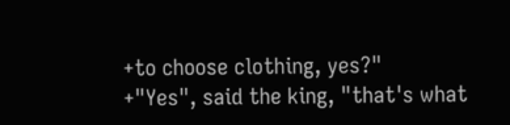+to choose clothing, yes?"
+"Yes", said the king, "that's what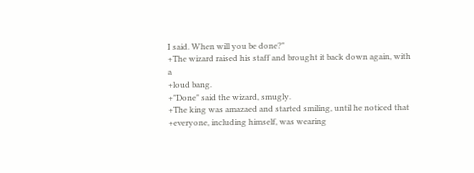I said. When will you be done?"
+The wizard raised his staff and brought it back down again, with a
+loud bang.
+"Done" said the wizard, smugly.
+The king was amazaed and started smiling, until he noticed that
+everyone, including himself, was wearing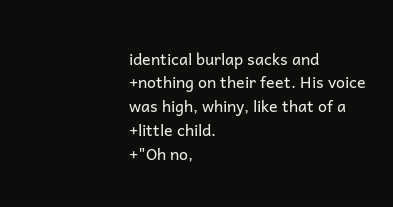identical burlap sacks and
+nothing on their feet. His voice was high, whiny, like that of a
+little child.
+"Oh no,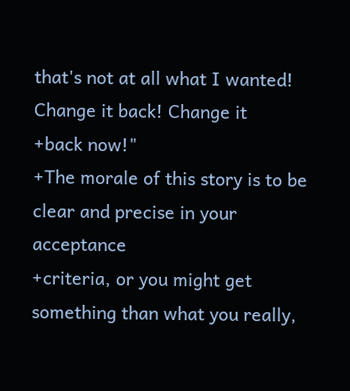that's not at all what I wanted! Change it back! Change it
+back now!"
+The morale of this story is to be clear and precise in your acceptance
+criteria, or you might get something than what you really,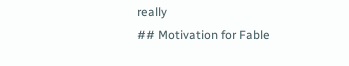really
## Motivation for Fable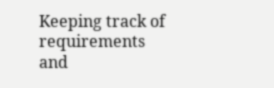Keeping track of requirements and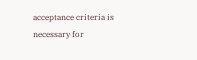acceptance criteria is necessary for